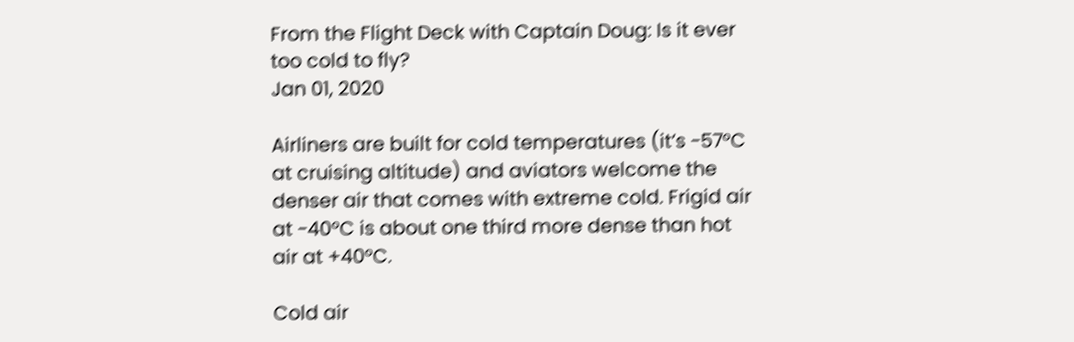From the Flight Deck with Captain Doug: Is it ever too cold to fly?
Jan 01, 2020

Airliners are built for cold temperatures (it’s -57°C at cruising altitude) and aviators welcome the denser air that comes with extreme cold. Frigid air at -40°C is about one third more dense than hot air at +40°C.

Cold air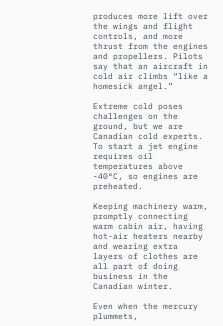produces more lift over the wings and flight controls, and more thrust from the engines and propellers. Pilots say that an aircraft in cold air climbs “like a homesick angel.”

Extreme cold poses challenges on the ground, but we are Canadian cold experts. To start a jet engine requires oil temperatures above -40°C, so engines are preheated.

Keeping machinery warm, promptly connecting warm cabin air, having hot-air heaters nearby and wearing extra layers of clothes are all part of doing business in the Canadian winter.

Even when the mercury plummets,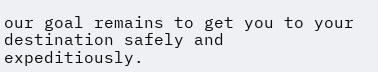our goal remains to get you to your destination safely and expeditiously.